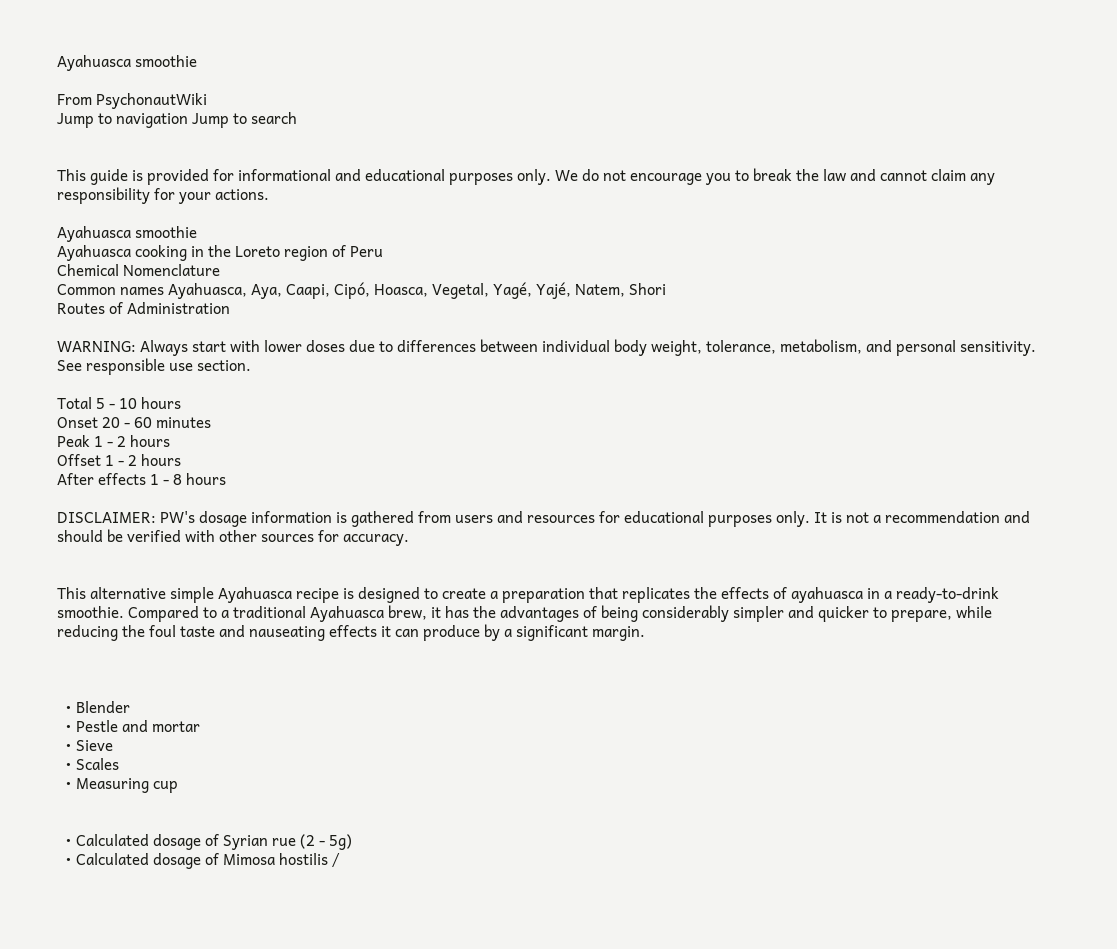Ayahuasca smoothie

From PsychonautWiki
Jump to navigation Jump to search


This guide is provided for informational and educational purposes only. We do not encourage you to break the law and cannot claim any responsibility for your actions.

Ayahuasca smoothie
Ayahuasca cooking in the Loreto region of Peru
Chemical Nomenclature
Common names Ayahuasca, Aya, Caapi, Cipó, Hoasca, Vegetal, Yagé, Yajé, Natem, Shori
Routes of Administration

WARNING: Always start with lower doses due to differences between individual body weight, tolerance, metabolism, and personal sensitivity. See responsible use section.

Total 5 - 10 hours
Onset 20 - 60 minutes
Peak 1 - 2 hours
Offset 1 - 2 hours
After effects 1 - 8 hours

DISCLAIMER: PW's dosage information is gathered from users and resources for educational purposes only. It is not a recommendation and should be verified with other sources for accuracy.


This alternative simple Ayahuasca recipe is designed to create a preparation that replicates the effects of ayahuasca in a ready-to-drink smoothie. Compared to a traditional Ayahuasca brew, it has the advantages of being considerably simpler and quicker to prepare, while reducing the foul taste and nauseating effects it can produce by a significant margin.



  • Blender
  • Pestle and mortar
  • Sieve
  • Scales
  • Measuring cup


  • Calculated dosage of Syrian rue (2 - 5g)
  • Calculated dosage of Mimosa hostilis /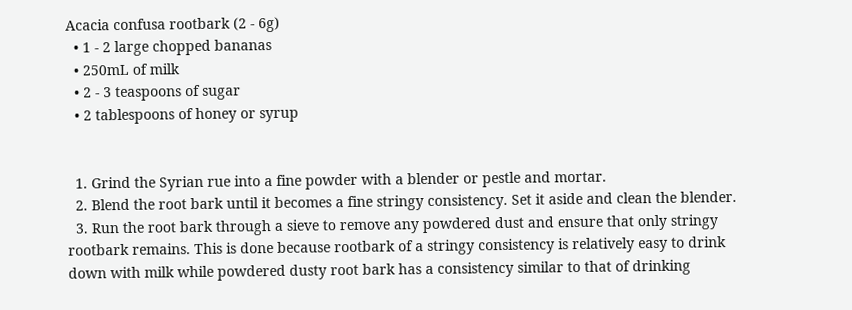Acacia confusa rootbark (2 - 6g)
  • 1 - 2 large chopped bananas
  • 250mL of milk
  • 2 - 3 teaspoons of sugar
  • 2 tablespoons of honey or syrup


  1. Grind the Syrian rue into a fine powder with a blender or pestle and mortar.
  2. Blend the root bark until it becomes a fine stringy consistency. Set it aside and clean the blender.
  3. Run the root bark through a sieve to remove any powdered dust and ensure that only stringy rootbark remains. This is done because rootbark of a stringy consistency is relatively easy to drink down with milk while powdered dusty root bark has a consistency similar to that of drinking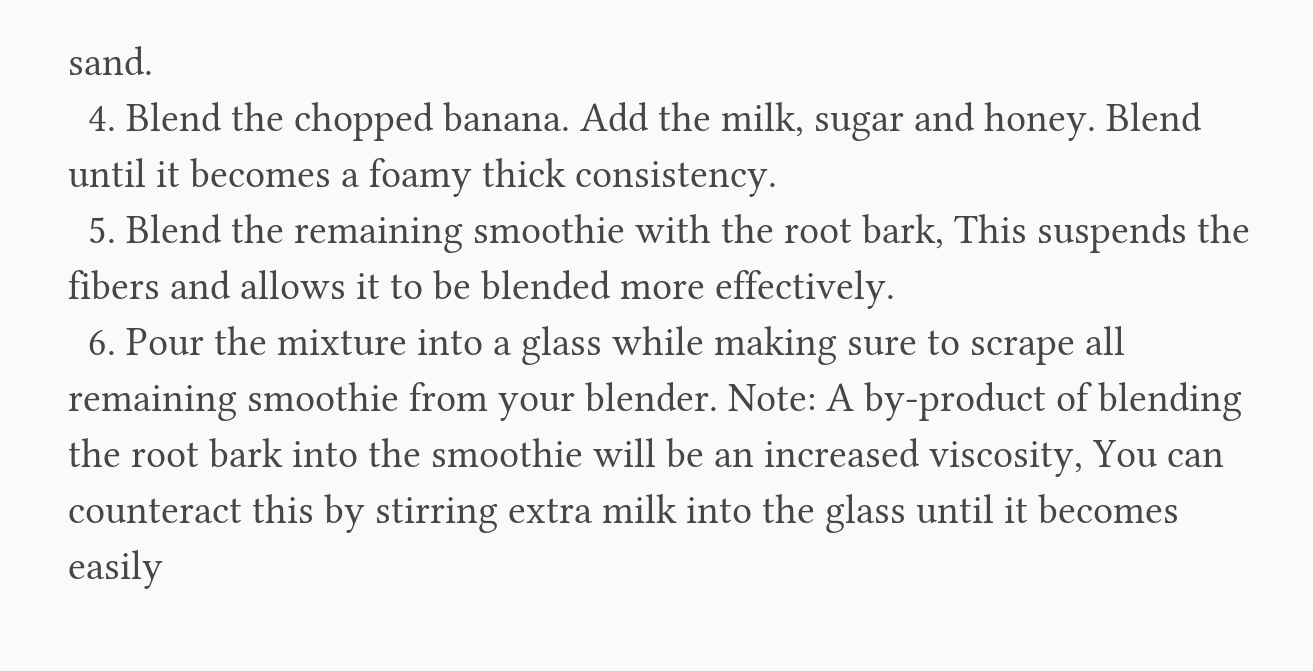sand.
  4. Blend the chopped banana. Add the milk, sugar and honey. Blend until it becomes a foamy thick consistency.
  5. Blend the remaining smoothie with the root bark, This suspends the fibers and allows it to be blended more effectively.
  6. Pour the mixture into a glass while making sure to scrape all remaining smoothie from your blender. Note: A by-product of blending the root bark into the smoothie will be an increased viscosity, You can counteract this by stirring extra milk into the glass until it becomes easily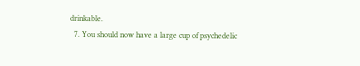drinkable.
  7. You should now have a large cup of psychedelic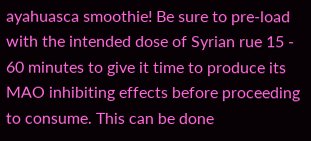ayahuasca smoothie! Be sure to pre-load with the intended dose of Syrian rue 15 - 60 minutes to give it time to produce its MAO inhibiting effects before proceeding to consume. This can be done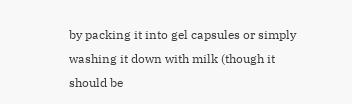by packing it into gel capsules or simply washing it down with milk (though it should be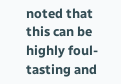noted that this can be highly foul-tasting and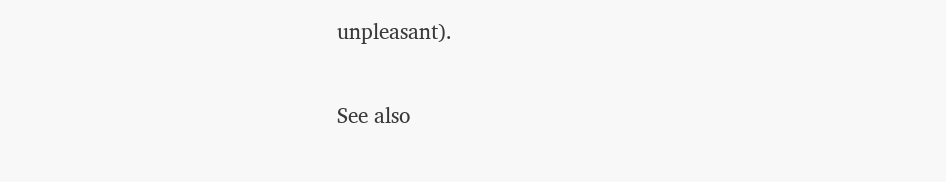unpleasant).

See also